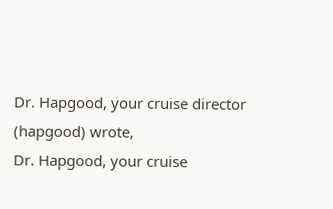Dr. Hapgood, your cruise director (hapgood) wrote,
Dr. Hapgood, your cruise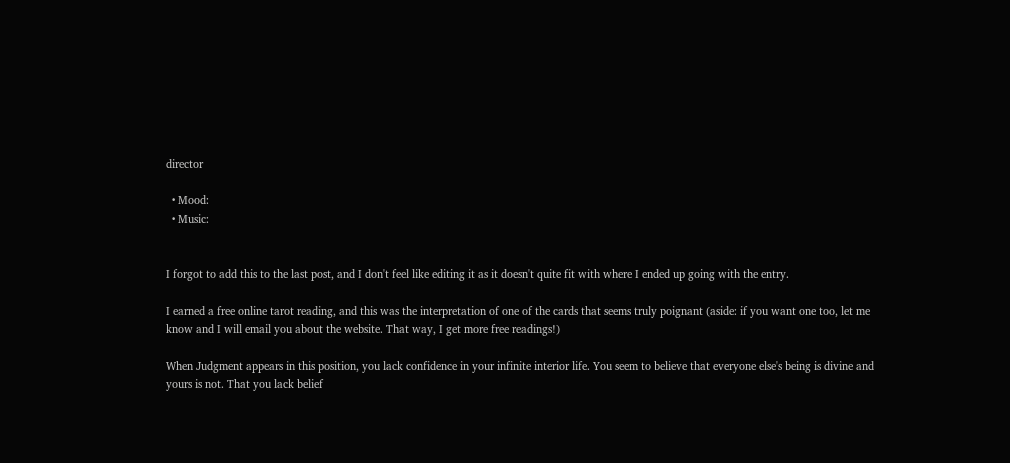director

  • Mood:
  • Music:


I forgot to add this to the last post, and I don't feel like editing it as it doesn't quite fit with where I ended up going with the entry.

I earned a free online tarot reading, and this was the interpretation of one of the cards that seems truly poignant (aside: if you want one too, let me know and I will email you about the website. That way, I get more free readings!)

When Judgment appears in this position, you lack confidence in your infinite interior life. You seem to believe that everyone else's being is divine and yours is not. That you lack belief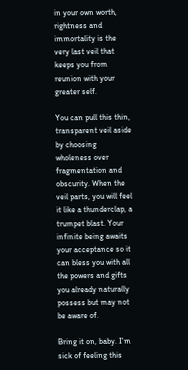in your own worth, rightness and immortality is the very last veil that keeps you from reunion with your greater self.

You can pull this thin, transparent veil aside by choosing wholeness over fragmentation and obscurity. When the veil parts, you will feel it like a thunderclap, a trumpet blast. Your infinite being awaits your acceptance so it can bless you with all the powers and gifts you already naturally possess but may not be aware of.

Bring it on, baby. I'm sick of feeling this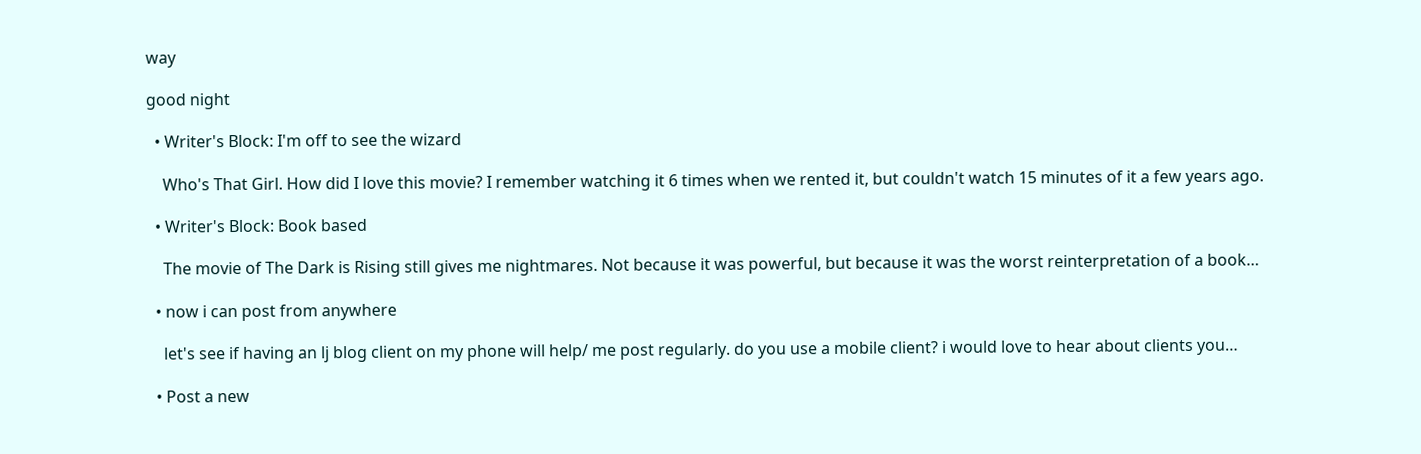way

good night

  • Writer's Block: I'm off to see the wizard

    Who's That Girl. How did I love this movie? I remember watching it 6 times when we rented it, but couldn't watch 15 minutes of it a few years ago.

  • Writer's Block: Book based

    The movie of The Dark is Rising still gives me nightmares. Not because it was powerful, but because it was the worst reinterpretation of a book…

  • now i can post from anywhere

    let's see if having an lj blog client on my phone will help/ me post regularly. do you use a mobile client? i would love to hear about clients you…

  • Post a new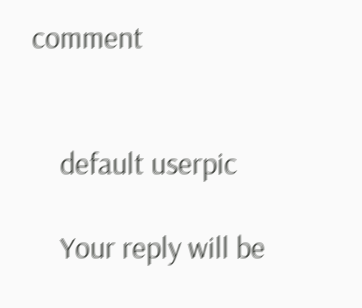comment


    default userpic

    Your reply will be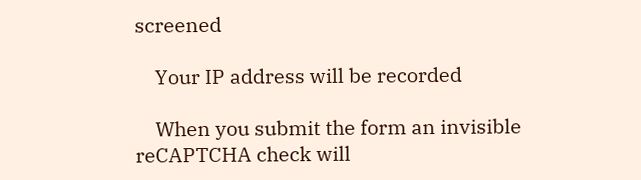screened

    Your IP address will be recorded

    When you submit the form an invisible reCAPTCHA check will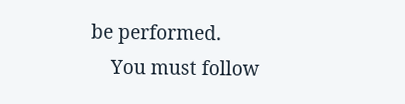be performed.
    You must follow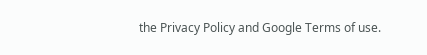the Privacy Policy and Google Terms of use.